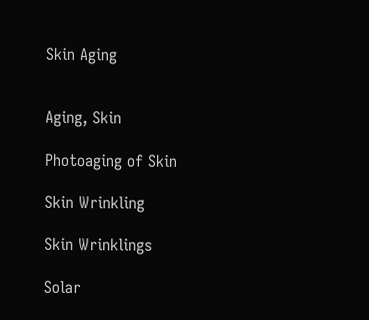Skin Aging


Aging, Skin

Photoaging of Skin

Skin Wrinkling

Skin Wrinklings

Solar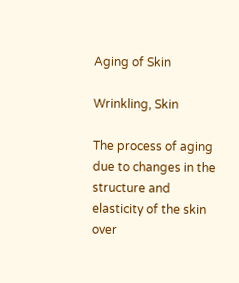Aging of Skin

Wrinkling, Skin

The process of aging due to changes in the structure and elasticity of the skin over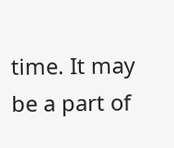time. It may be a part of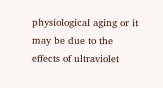physiological aging or it may be due to the effects of ultraviolet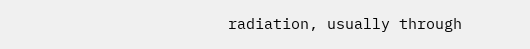radiation, usually through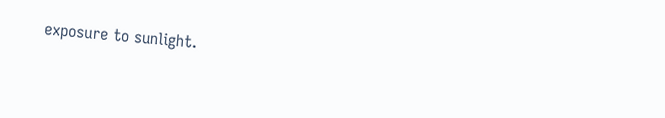exposure to sunlight.